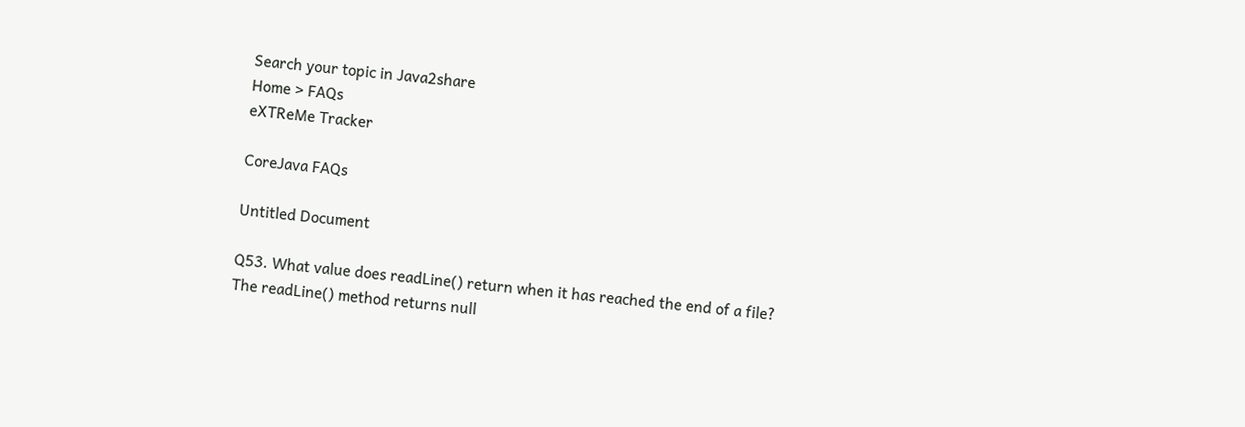Search your topic in Java2share
Home > FAQs
eXTReMe Tracker

CoreJava FAQs

Untitled Document

Q53. What value does readLine() return when it has reached the end of a file?
The readLine() method returns null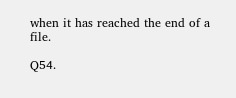when it has reached the end of a file.

Q54.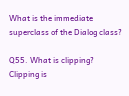What is the immediate superclass of the Dialog class?

Q55. What is clipping?
Clipping is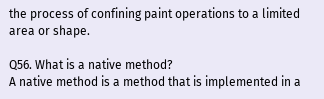the process of confining paint operations to a limited area or shape.

Q56. What is a native method?
A native method is a method that is implemented in a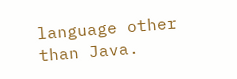language other than Java.